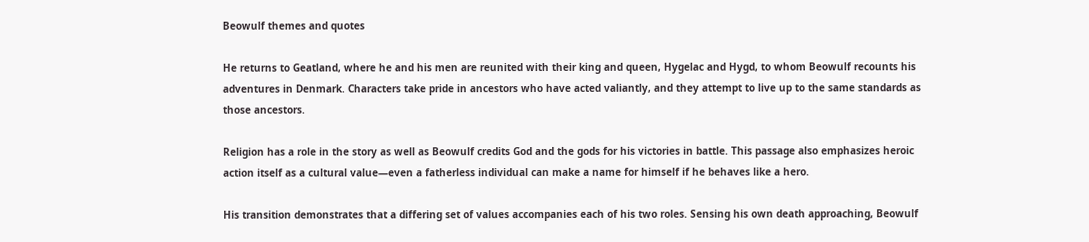Beowulf themes and quotes

He returns to Geatland, where he and his men are reunited with their king and queen, Hygelac and Hygd, to whom Beowulf recounts his adventures in Denmark. Characters take pride in ancestors who have acted valiantly, and they attempt to live up to the same standards as those ancestors.

Religion has a role in the story as well as Beowulf credits God and the gods for his victories in battle. This passage also emphasizes heroic action itself as a cultural value—even a fatherless individual can make a name for himself if he behaves like a hero.

His transition demonstrates that a differing set of values accompanies each of his two roles. Sensing his own death approaching, Beowulf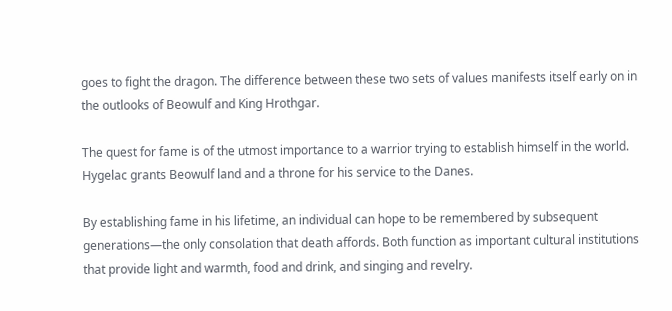goes to fight the dragon. The difference between these two sets of values manifests itself early on in the outlooks of Beowulf and King Hrothgar.

The quest for fame is of the utmost importance to a warrior trying to establish himself in the world. Hygelac grants Beowulf land and a throne for his service to the Danes.

By establishing fame in his lifetime, an individual can hope to be remembered by subsequent generations—the only consolation that death affords. Both function as important cultural institutions that provide light and warmth, food and drink, and singing and revelry.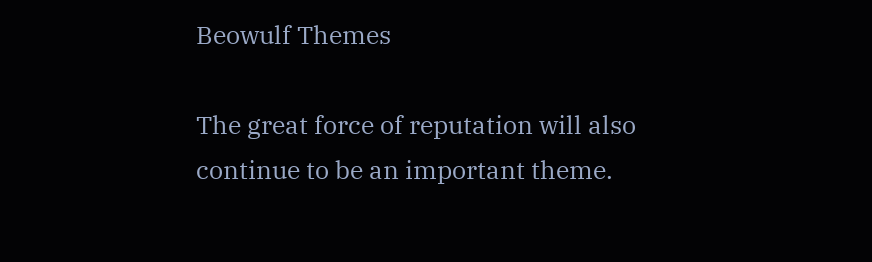Beowulf Themes

The great force of reputation will also continue to be an important theme.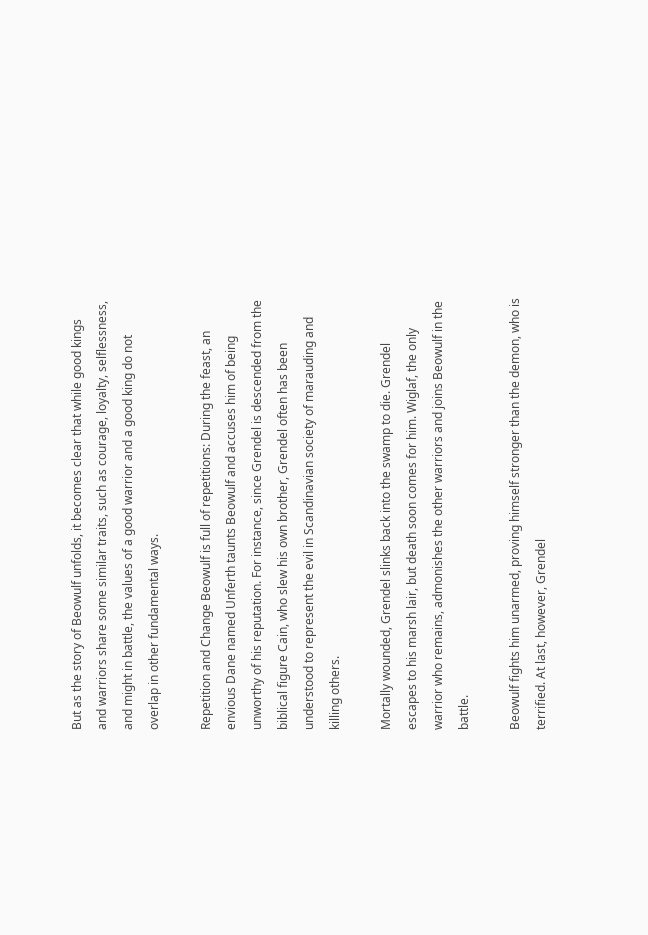But as the story of Beowulf unfolds, it becomes clear that while good kings and warriors share some similar traits, such as courage, loyalty, selflessness, and might in battle, the values of a good warrior and a good king do not overlap in other fundamental ways.

Repetition and Change Beowulf is full of repetitions: During the feast, an envious Dane named Unferth taunts Beowulf and accuses him of being unworthy of his reputation. For instance, since Grendel is descended from the biblical figure Cain, who slew his own brother, Grendel often has been understood to represent the evil in Scandinavian society of marauding and killing others.

Mortally wounded, Grendel slinks back into the swamp to die. Grendel escapes to his marsh lair, but death soon comes for him. Wiglaf, the only warrior who remains, admonishes the other warriors and joins Beowulf in the battle.

Beowulf fights him unarmed, proving himself stronger than the demon, who is terrified. At last, however, Grendel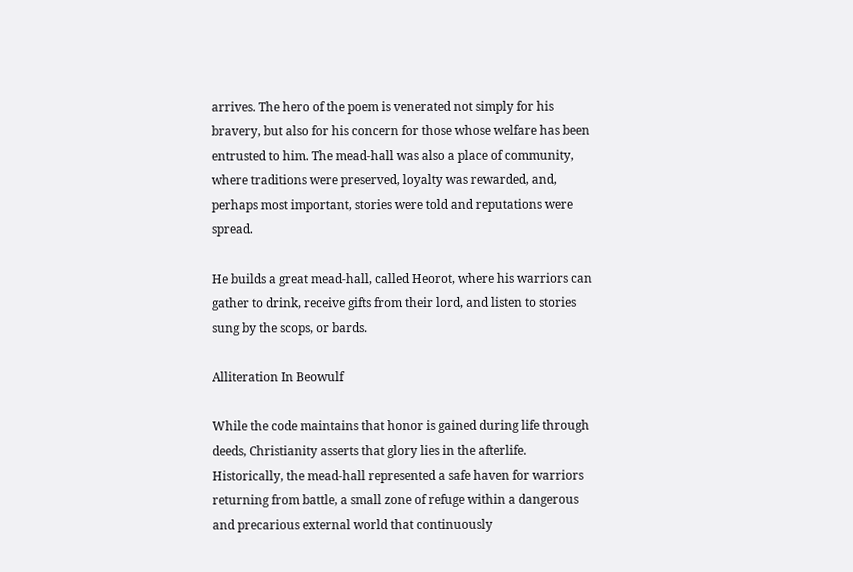arrives. The hero of the poem is venerated not simply for his bravery, but also for his concern for those whose welfare has been entrusted to him. The mead-hall was also a place of community, where traditions were preserved, loyalty was rewarded, and, perhaps most important, stories were told and reputations were spread.

He builds a great mead-hall, called Heorot, where his warriors can gather to drink, receive gifts from their lord, and listen to stories sung by the scops, or bards.

Alliteration In Beowulf

While the code maintains that honor is gained during life through deeds, Christianity asserts that glory lies in the afterlife. Historically, the mead-hall represented a safe haven for warriors returning from battle, a small zone of refuge within a dangerous and precarious external world that continuously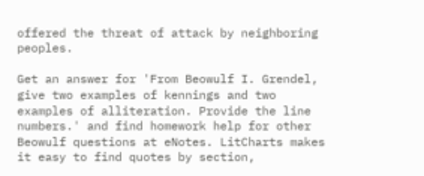offered the threat of attack by neighboring peoples.

Get an answer for 'From Beowulf I. Grendel, give two examples of kennings and two examples of alliteration. Provide the line numbers.' and find homework help for other Beowulf questions at eNotes. LitCharts makes it easy to find quotes by section,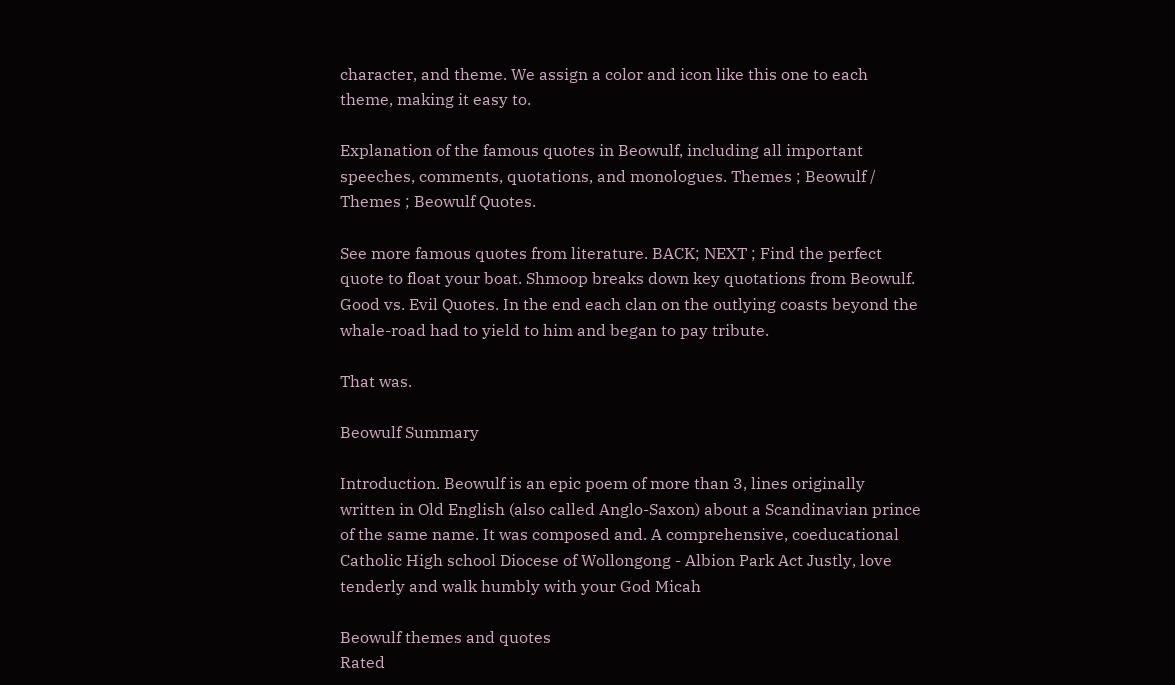character, and theme. We assign a color and icon like this one to each theme, making it easy to.

Explanation of the famous quotes in Beowulf, including all important speeches, comments, quotations, and monologues. Themes ; Beowulf / Themes ; Beowulf Quotes.

See more famous quotes from literature. BACK; NEXT ; Find the perfect quote to float your boat. Shmoop breaks down key quotations from Beowulf. Good vs. Evil Quotes. In the end each clan on the outlying coasts beyond the whale-road had to yield to him and began to pay tribute.

That was.

Beowulf Summary

Introduction. Beowulf is an epic poem of more than 3, lines originally written in Old English (also called Anglo-Saxon) about a Scandinavian prince of the same name. It was composed and. A comprehensive, coeducational Catholic High school Diocese of Wollongong - Albion Park Act Justly, love tenderly and walk humbly with your God Micah

Beowulf themes and quotes
Rated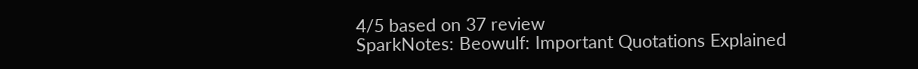4/5 based on 37 review
SparkNotes: Beowulf: Important Quotations Explained